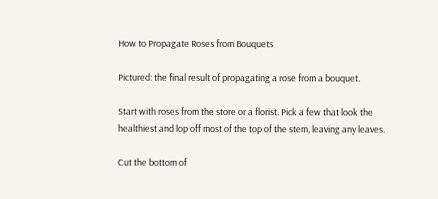How to Propagate Roses from Bouquets

Pictured: the final result of propagating a rose from a bouquet.

Start with roses from the store or a florist. Pick a few that look the healthiest and lop off most of the top of the stem, leaving any leaves.

Cut the bottom of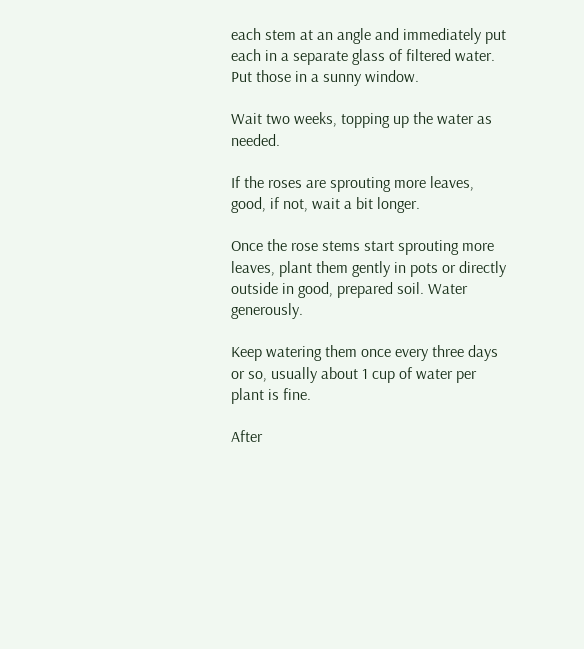each stem at an angle and immediately put each in a separate glass of filtered water. Put those in a sunny window.

Wait two weeks, topping up the water as needed.

If the roses are sprouting more leaves, good, if not, wait a bit longer.

Once the rose stems start sprouting more leaves, plant them gently in pots or directly outside in good, prepared soil. Water generously.

Keep watering them once every three days or so, usually about 1 cup of water per plant is fine.

After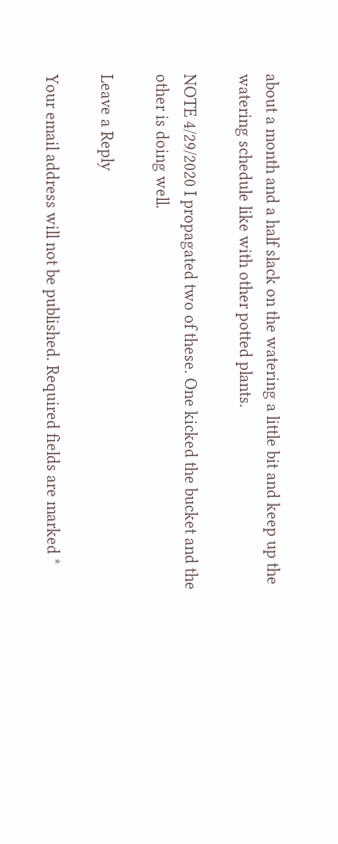about a month and a half slack on the watering a little bit and keep up the watering schedule like with other potted plants.

NOTE 4/29/2020 I propagated two of these. One kicked the bucket and the other is doing well.

Leave a Reply

Your email address will not be published. Required fields are marked *